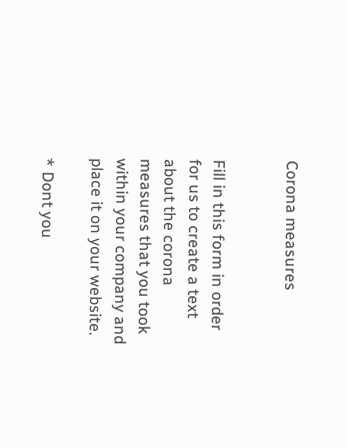Corona measures


Fill in this form in order for us to create a text about the corona measures that you took within your company and place it on your website.

* Dont you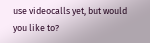use videocalls yet, but would you like to?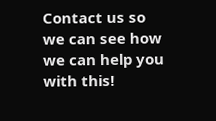Contact us so we can see how we can help you with this!